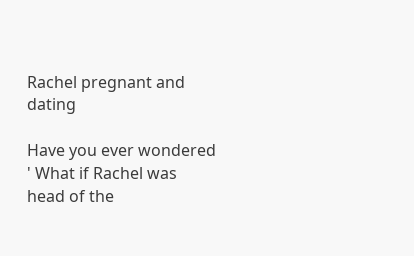Rachel pregnant and dating

Have you ever wondered ' What if Rachel was head of the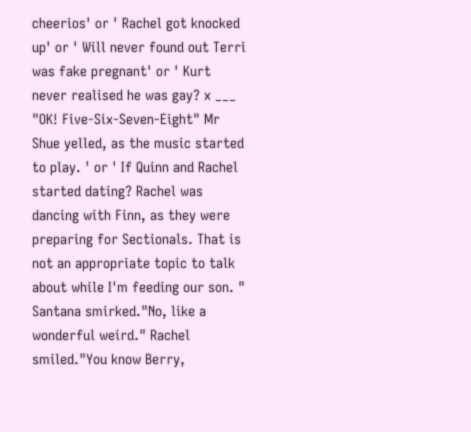cheerios' or ' Rachel got knocked up' or ' Will never found out Terri was fake pregnant' or ' Kurt never realised he was gay? x ___ "OK! Five-Six-Seven-Eight" Mr Shue yelled, as the music started to play. ' or ' If Quinn and Rachel started dating? Rachel was dancing with Finn, as they were preparing for Sectionals. That is not an appropriate topic to talk about while I'm feeding our son. " Santana smirked."No, like a wonderful weird." Rachel smiled."You know Berry,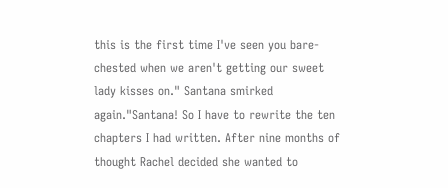this is the first time I've seen you bare-chested when we aren't getting our sweet lady kisses on." Santana smirked again."Santana! So I have to rewrite the ten chapters I had written. After nine months of thought Rachel decided she wanted to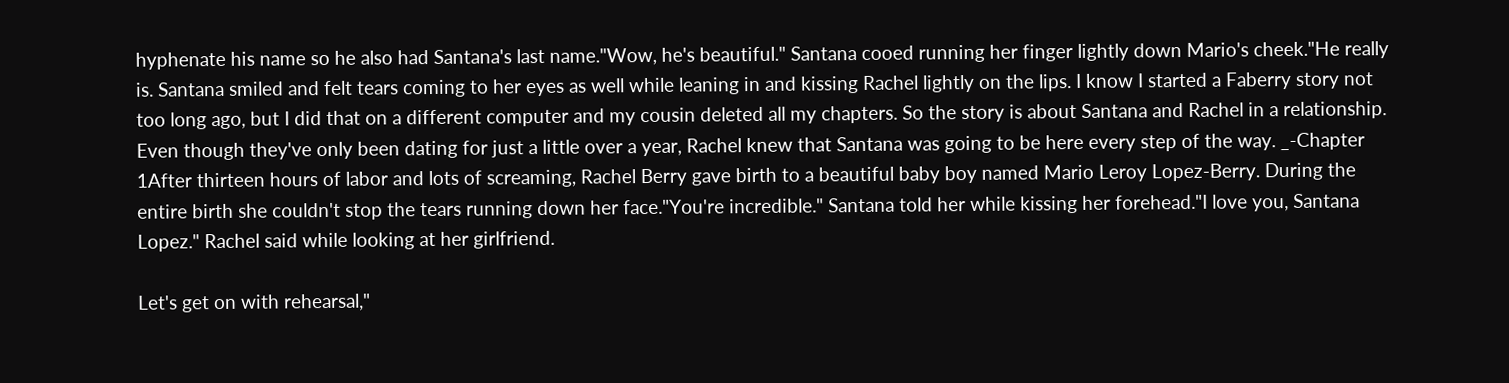hyphenate his name so he also had Santana's last name."Wow, he's beautiful." Santana cooed running her finger lightly down Mario's cheek."He really is. Santana smiled and felt tears coming to her eyes as well while leaning in and kissing Rachel lightly on the lips. I know I started a Faberry story not too long ago, but I did that on a different computer and my cousin deleted all my chapters. So the story is about Santana and Rachel in a relationship. Even though they've only been dating for just a little over a year, Rachel knew that Santana was going to be here every step of the way. _-Chapter 1After thirteen hours of labor and lots of screaming, Rachel Berry gave birth to a beautiful baby boy named Mario Leroy Lopez-Berry. During the entire birth she couldn't stop the tears running down her face."You're incredible." Santana told her while kissing her forehead."I love you, Santana Lopez." Rachel said while looking at her girlfriend.

Let's get on with rehearsal,"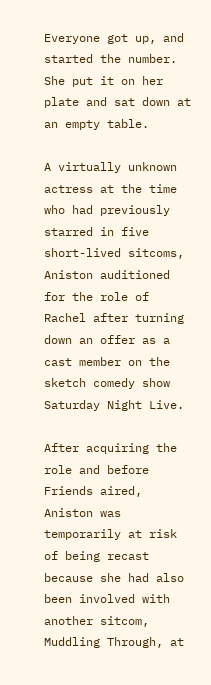Everyone got up, and started the number. She put it on her plate and sat down at an empty table.

A virtually unknown actress at the time who had previously starred in five short-lived sitcoms, Aniston auditioned for the role of Rachel after turning down an offer as a cast member on the sketch comedy show Saturday Night Live.

After acquiring the role and before Friends aired, Aniston was temporarily at risk of being recast because she had also been involved with another sitcom, Muddling Through, at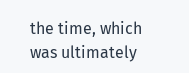the time, which was ultimately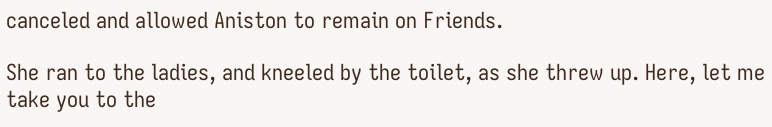canceled and allowed Aniston to remain on Friends.

She ran to the ladies, and kneeled by the toilet, as she threw up. Here, let me take you to the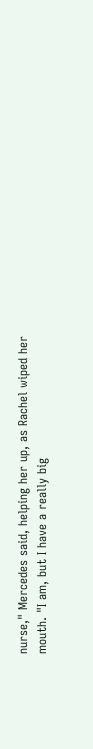nurse," Mercedes said, helping her up, as Rachel wiped her mouth. "I am, but I have a really big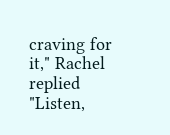craving for it," Rachel replied "Listen,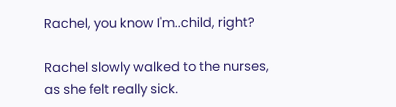Rachel, you know I'm..child, right?

Rachel slowly walked to the nurses, as she felt really sick.